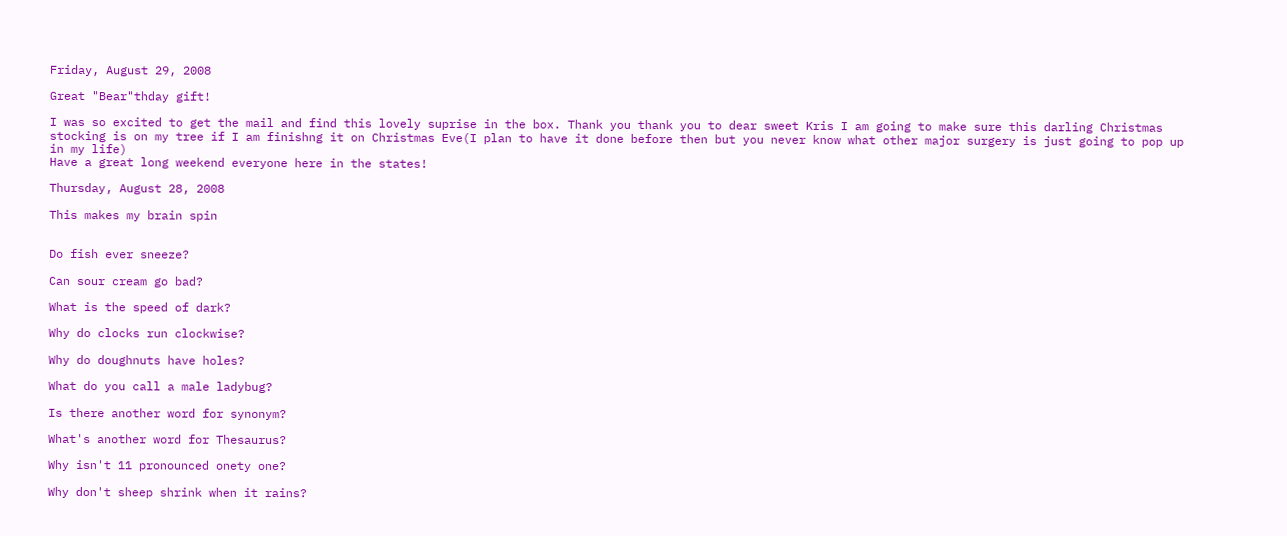Friday, August 29, 2008

Great "Bear"thday gift!

I was so excited to get the mail and find this lovely suprise in the box. Thank you thank you to dear sweet Kris I am going to make sure this darling Christmas stocking is on my tree if I am finishng it on Christmas Eve(I plan to have it done before then but you never know what other major surgery is just going to pop up in my life)
Have a great long weekend everyone here in the states!

Thursday, August 28, 2008

This makes my brain spin


Do fish ever sneeze?

Can sour cream go bad?

What is the speed of dark?

Why do clocks run clockwise?

Why do doughnuts have holes?

What do you call a male ladybug?

Is there another word for synonym?

What's another word for Thesaurus?

Why isn't 11 pronounced onety one?

Why don't sheep shrink when it rains?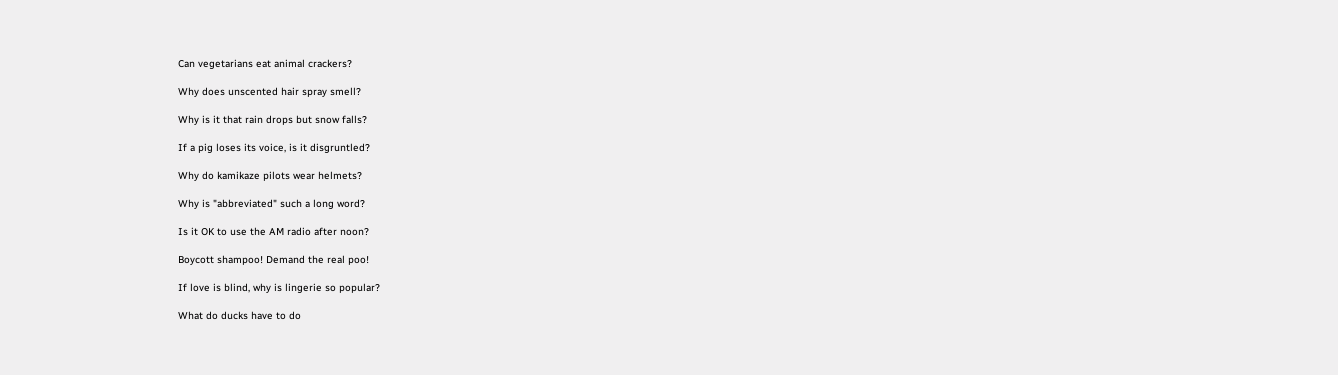Can vegetarians eat animal crackers?

Why does unscented hair spray smell?

Why is it that rain drops but snow falls?

If a pig loses its voice, is it disgruntled?

Why do kamikaze pilots wear helmets?

Why is "abbreviated" such a long word?

Is it OK to use the AM radio after noon?

Boycott shampoo! Demand the real poo!

If love is blind, why is lingerie so popular?

What do ducks have to do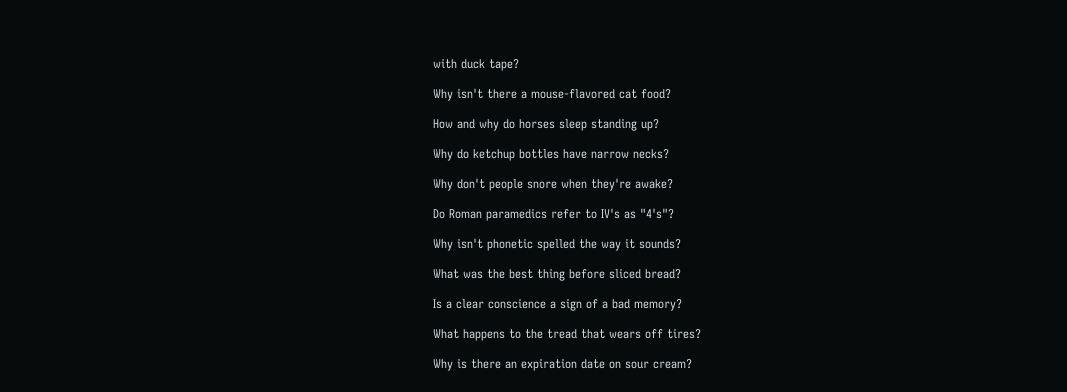with duck tape?

Why isn't there a mouse-flavored cat food?

How and why do horses sleep standing up?

Why do ketchup bottles have narrow necks?

Why don't people snore when they're awake?

Do Roman paramedics refer to IV's as "4's"?

Why isn't phonetic spelled the way it sounds?

What was the best thing before sliced bread?

Is a clear conscience a sign of a bad memory?

What happens to the tread that wears off tires?

Why is there an expiration date on sour cream?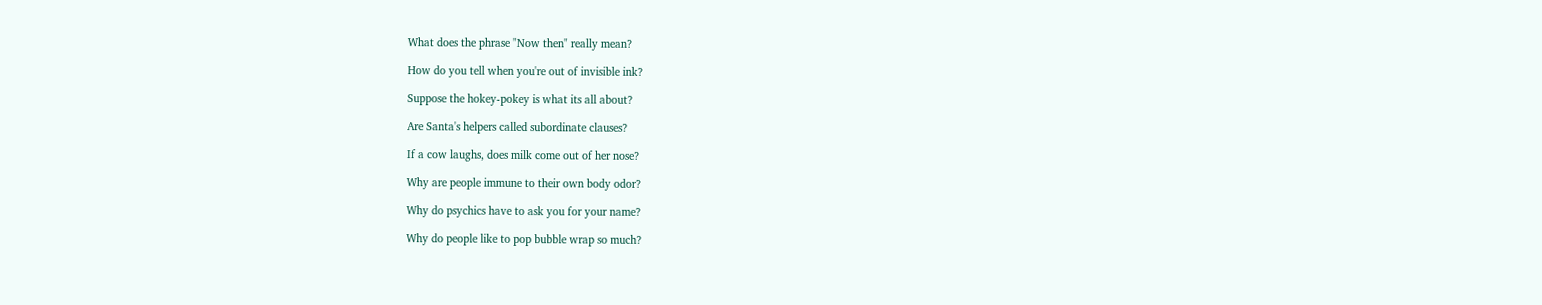What does the phrase "Now then" really mean?

How do you tell when you're out of invisible ink?

Suppose the hokey-pokey is what its all about?

Are Santa's helpers called subordinate clauses?

If a cow laughs, does milk come out of her nose?

Why are people immune to their own body odor?

Why do psychics have to ask you for your name?

Why do people like to pop bubble wrap so much?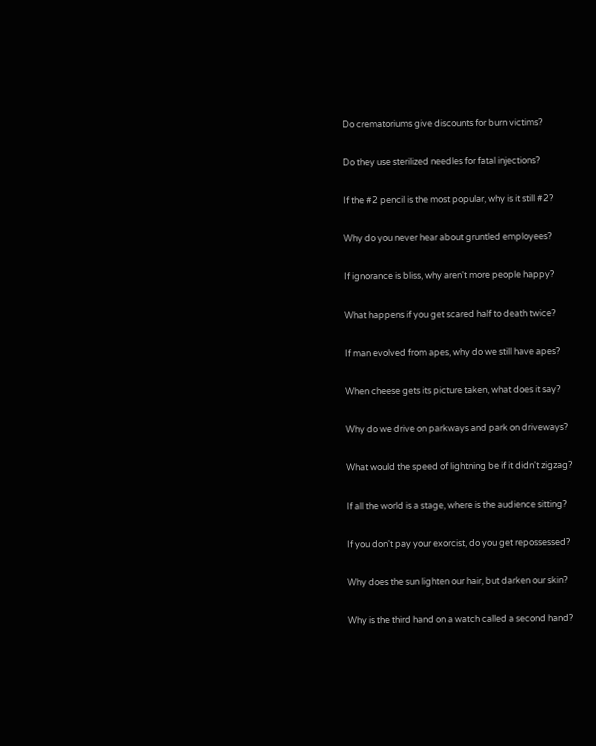Do crematoriums give discounts for burn victims?

Do they use sterilized needles for fatal injections?

If the #2 pencil is the most popular, why is it still #2?

Why do you never hear about gruntled employees?

If ignorance is bliss, why aren't more people happy?

What happens if you get scared half to death twice?

If man evolved from apes, why do we still have apes?

When cheese gets its picture taken, what does it say?

Why do we drive on parkways and park on driveways?

What would the speed of lightning be if it didn't zigzag?

If all the world is a stage, where is the audience sitting?

If you don't pay your exorcist, do you get repossessed?

Why does the sun lighten our hair, but darken our skin?

Why is the third hand on a watch called a second hand?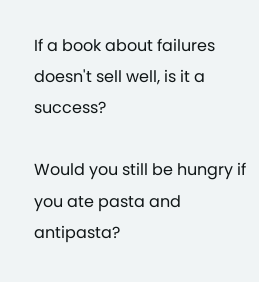If a book about failures doesn't sell well, is it a success?

Would you still be hungry if you ate pasta and antipasta?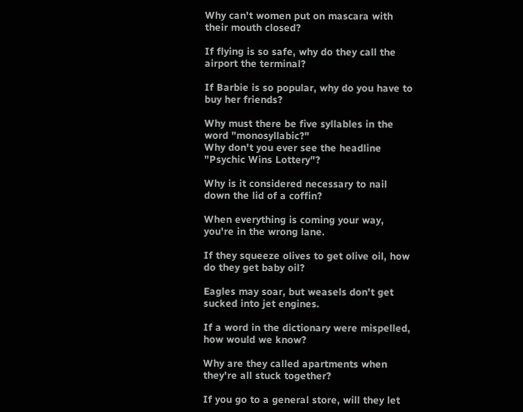Why can't women put on mascara with their mouth closed?

If flying is so safe, why do they call the airport the terminal?

If Barbie is so popular, why do you have to buy her friends?

Why must there be five syllables in the word "monosyllabic?"
Why don't you ever see the headline "Psychic Wins Lottery"?

Why is it considered necessary to nail down the lid of a coffin?

When everything is coming your way, you're in the wrong lane.

If they squeeze olives to get olive oil, how do they get baby oil?

Eagles may soar, but weasels don't get sucked into jet engines.

If a word in the dictionary were mispelled, how would we know?

Why are they called apartments when they're all stuck together?

If you go to a general store, will they let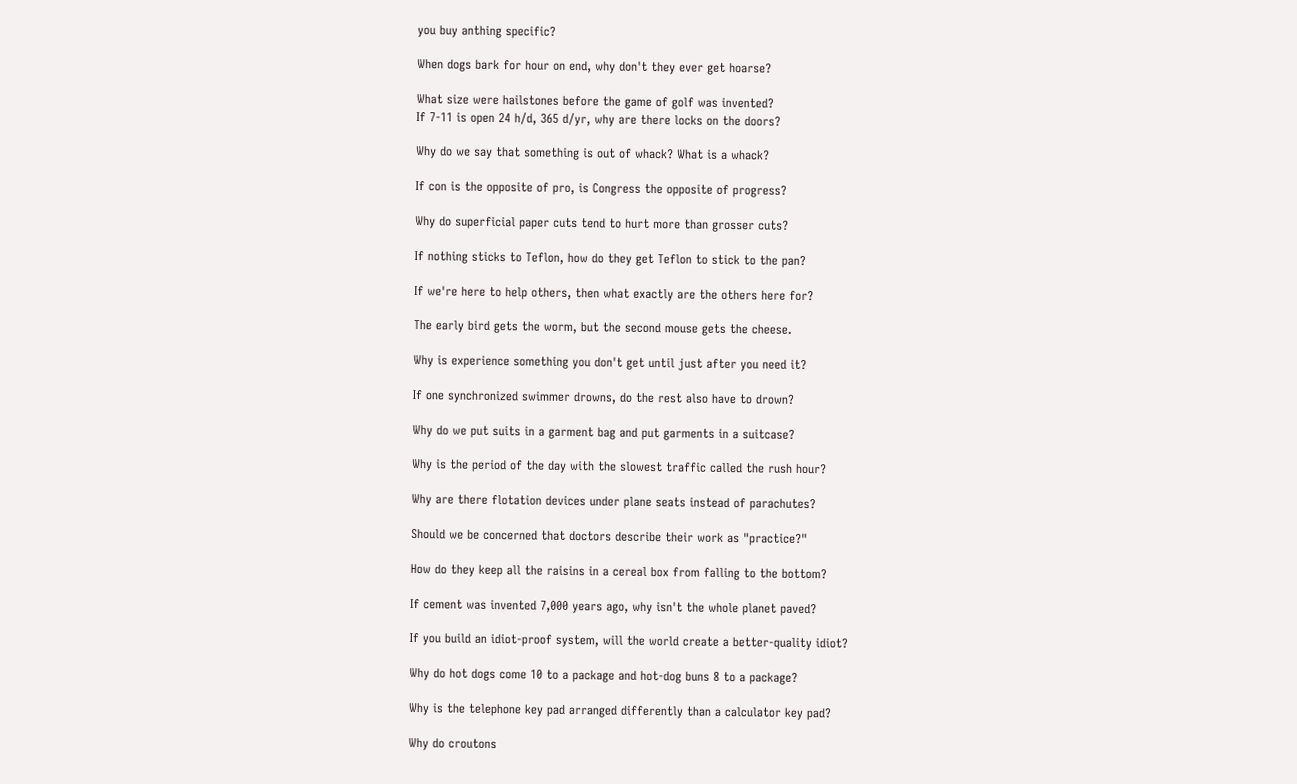you buy anthing specific?

When dogs bark for hour on end, why don't they ever get hoarse?

What size were hailstones before the game of golf was invented?
If 7-11 is open 24 h/d, 365 d/yr, why are there locks on the doors?

Why do we say that something is out of whack? What is a whack?

If con is the opposite of pro, is Congress the opposite of progress?

Why do superficial paper cuts tend to hurt more than grosser cuts?

If nothing sticks to Teflon, how do they get Teflon to stick to the pan?

If we're here to help others, then what exactly are the others here for?

The early bird gets the worm, but the second mouse gets the cheese.

Why is experience something you don't get until just after you need it?

If one synchronized swimmer drowns, do the rest also have to drown?

Why do we put suits in a garment bag and put garments in a suitcase?

Why is the period of the day with the slowest traffic called the rush hour?

Why are there flotation devices under plane seats instead of parachutes?

Should we be concerned that doctors describe their work as "practice?"

How do they keep all the raisins in a cereal box from falling to the bottom?

If cement was invented 7,000 years ago, why isn't the whole planet paved?

If you build an idiot-proof system, will the world create a better-quality idiot?

Why do hot dogs come 10 to a package and hot-dog buns 8 to a package?

Why is the telephone key pad arranged differently than a calculator key pad?

Why do croutons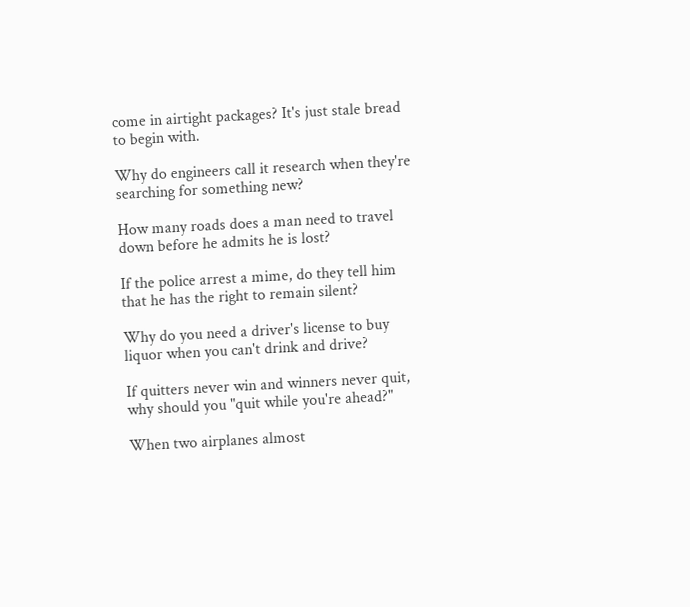come in airtight packages? It's just stale bread to begin with.

Why do engineers call it research when they're searching for something new?

How many roads does a man need to travel down before he admits he is lost?

If the police arrest a mime, do they tell him that he has the right to remain silent?

Why do you need a driver's license to buy liquor when you can't drink and drive?

If quitters never win and winners never quit, why should you "quit while you're ahead?"

When two airplanes almost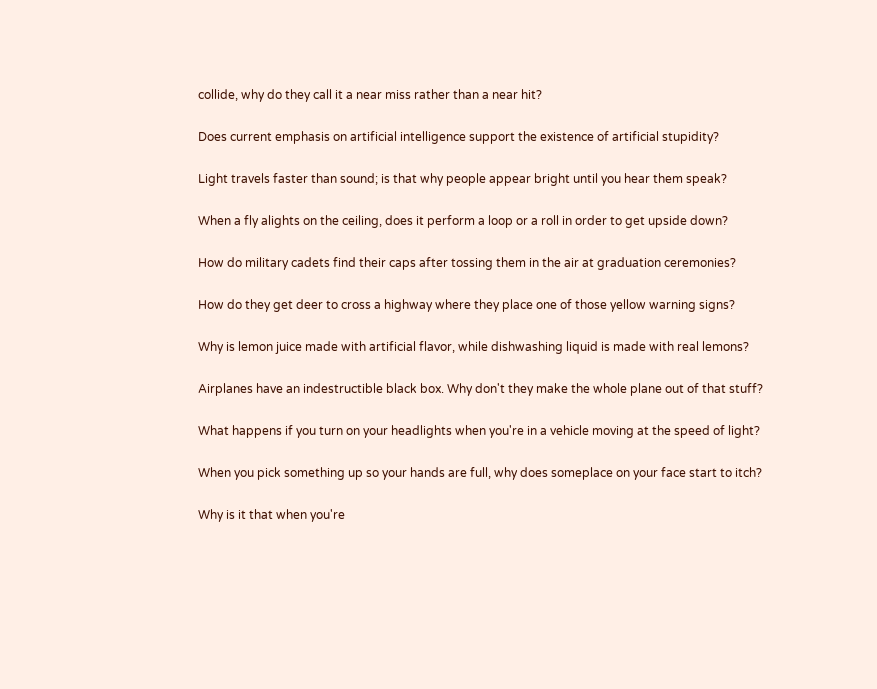collide, why do they call it a near miss rather than a near hit?

Does current emphasis on artificial intelligence support the existence of artificial stupidity?

Light travels faster than sound; is that why people appear bright until you hear them speak?

When a fly alights on the ceiling, does it perform a loop or a roll in order to get upside down?

How do military cadets find their caps after tossing them in the air at graduation ceremonies?

How do they get deer to cross a highway where they place one of those yellow warning signs?

Why is lemon juice made with artificial flavor, while dishwashing liquid is made with real lemons?

Airplanes have an indestructible black box. Why don't they make the whole plane out of that stuff?

What happens if you turn on your headlights when you're in a vehicle moving at the speed of light?

When you pick something up so your hands are full, why does someplace on your face start to itch?

Why is it that when you're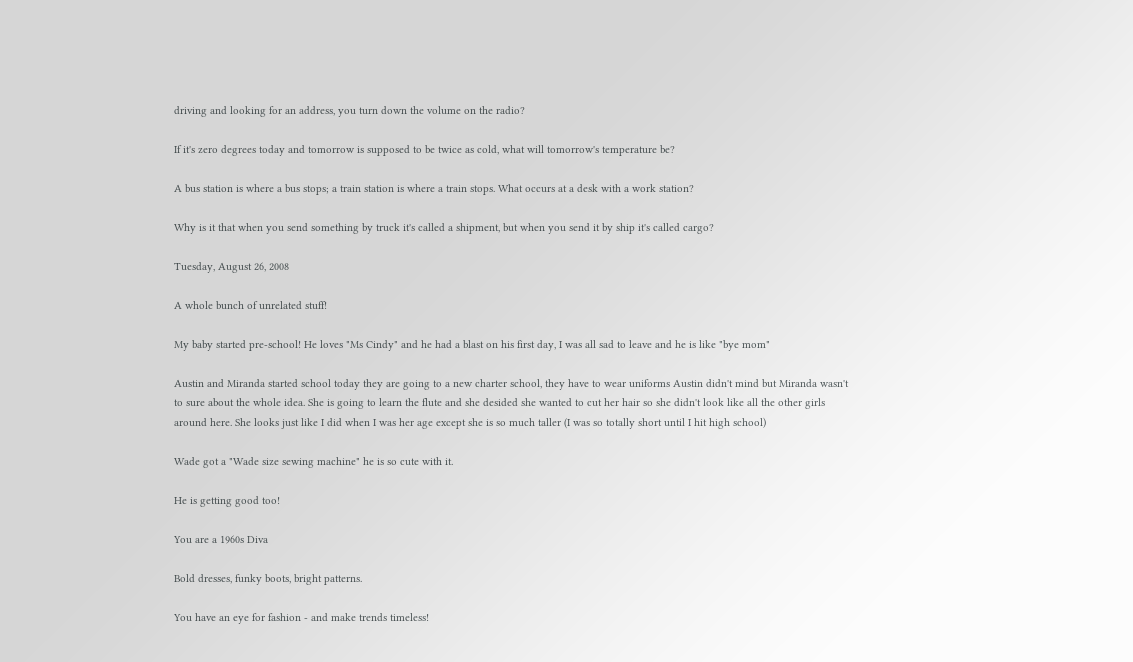driving and looking for an address, you turn down the volume on the radio?

If it's zero degrees today and tomorrow is supposed to be twice as cold, what will tomorrow's temperature be?

A bus station is where a bus stops; a train station is where a train stops. What occurs at a desk with a work station?

Why is it that when you send something by truck it's called a shipment, but when you send it by ship it's called cargo?

Tuesday, August 26, 2008

A whole bunch of unrelated stuff!

My baby started pre-school! He loves "Ms Cindy" and he had a blast on his first day, I was all sad to leave and he is like "bye mom"

Austin and Miranda started school today they are going to a new charter school, they have to wear uniforms Austin didn't mind but Miranda wasn't to sure about the whole idea. She is going to learn the flute and she desided she wanted to cut her hair so she didn't look like all the other girls around here. She looks just like I did when I was her age except she is so much taller (I was so totally short until I hit high school)

Wade got a "Wade size sewing machine" he is so cute with it.

He is getting good too!

You are a 1960s Diva

Bold dresses, funky boots, bright patterns.

You have an eye for fashion - and make trends timeless!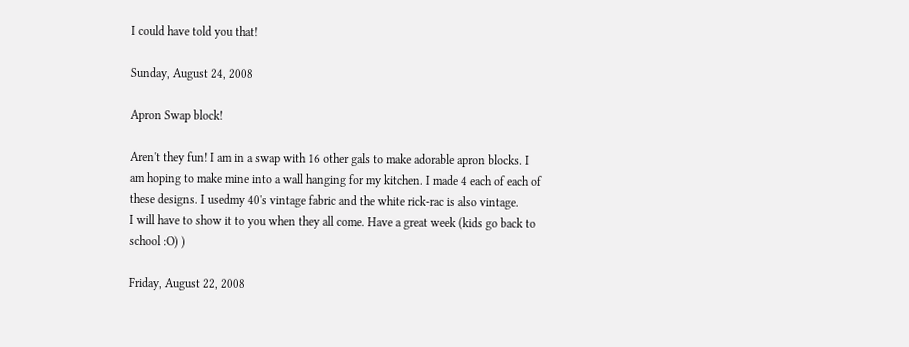I could have told you that!

Sunday, August 24, 2008

Apron Swap block!

Aren't they fun! I am in a swap with 16 other gals to make adorable apron blocks. I am hoping to make mine into a wall hanging for my kitchen. I made 4 each of each of these designs. I usedmy 40's vintage fabric and the white rick-rac is also vintage.
I will have to show it to you when they all come. Have a great week (kids go back to school :O) )

Friday, August 22, 2008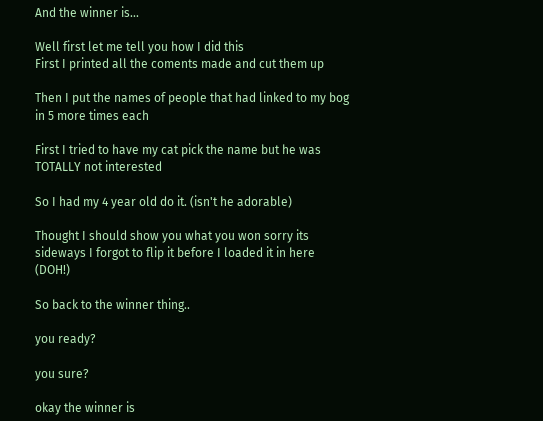And the winner is...

Well first let me tell you how I did this
First I printed all the coments made and cut them up

Then I put the names of people that had linked to my bog in 5 more times each

First I tried to have my cat pick the name but he was TOTALLY not interested

So I had my 4 year old do it. (isn't he adorable)

Thought I should show you what you won sorry its sideways I forgot to flip it before I loaded it in here (DOH!)

So back to the winner thing..

you ready?

you sure?

okay the winner is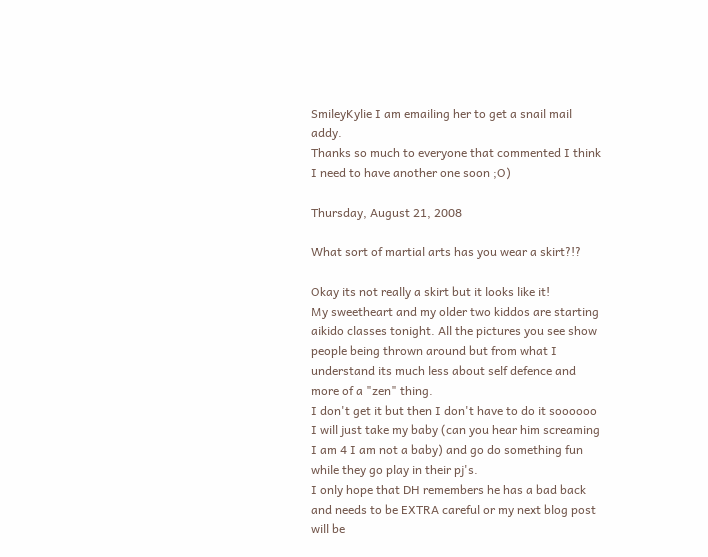SmileyKylie I am emailing her to get a snail mail addy.
Thanks so much to everyone that commented I think I need to have another one soon ;O)

Thursday, August 21, 2008

What sort of martial arts has you wear a skirt?!?

Okay its not really a skirt but it looks like it!
My sweetheart and my older two kiddos are starting aikido classes tonight. All the pictures you see show people being thrown around but from what I understand its much less about self defence and more of a "zen" thing.
I don't get it but then I don't have to do it soooooo I will just take my baby (can you hear him screaming I am 4 I am not a baby) and go do something fun while they go play in their pj's.
I only hope that DH remembers he has a bad back and needs to be EXTRA careful or my next blog post will be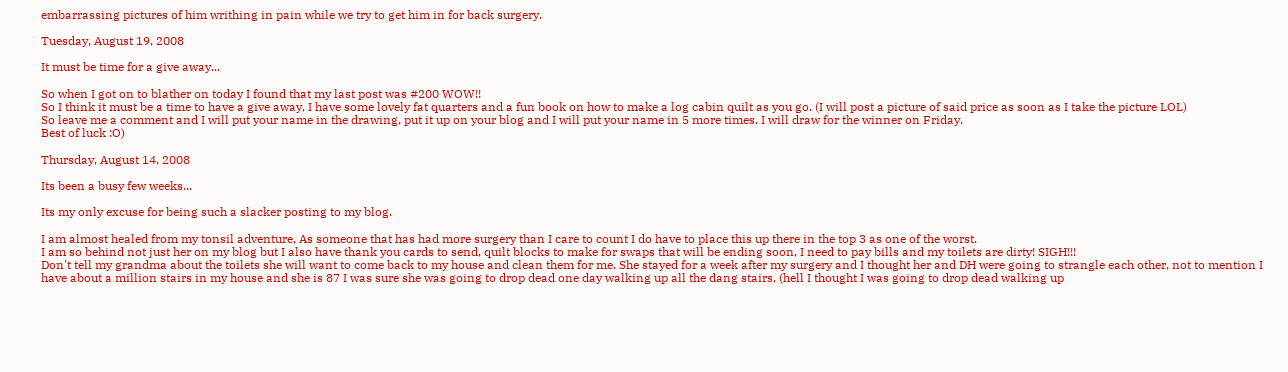embarrassing pictures of him writhing in pain while we try to get him in for back surgery.

Tuesday, August 19, 2008

It must be time for a give away...

So when I got on to blather on today I found that my last post was #200 WOW!!
So I think it must be a time to have a give away, I have some lovely fat quarters and a fun book on how to make a log cabin quilt as you go. (I will post a picture of said price as soon as I take the picture LOL)
So leave me a comment and I will put your name in the drawing, put it up on your blog and I will put your name in 5 more times. I will draw for the winner on Friday.
Best of luck :O)

Thursday, August 14, 2008

Its been a busy few weeks...

Its my only excuse for being such a slacker posting to my blog.

I am almost healed from my tonsil adventure, As someone that has had more surgery than I care to count I do have to place this up there in the top 3 as one of the worst.
I am so behind not just her on my blog but I also have thank you cards to send, quilt blocks to make for swaps that will be ending soon, I need to pay bills and my toilets are dirty! SIGH!!!
Don't tell my grandma about the toilets she will want to come back to my house and clean them for me. She stayed for a week after my surgery and I thought her and DH were going to strangle each other, not to mention I have about a million stairs in my house and she is 87 I was sure she was going to drop dead one day walking up all the dang stairs, (hell I thought I was going to drop dead walking up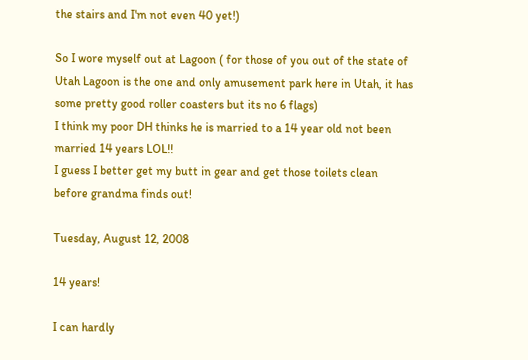the stairs and I'm not even 40 yet!)

So I wore myself out at Lagoon ( for those of you out of the state of Utah Lagoon is the one and only amusement park here in Utah, it has some pretty good roller coasters but its no 6 flags)
I think my poor DH thinks he is married to a 14 year old not been married 14 years LOL!!
I guess I better get my butt in gear and get those toilets clean before grandma finds out!

Tuesday, August 12, 2008

14 years!

I can hardly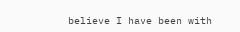believe I have been with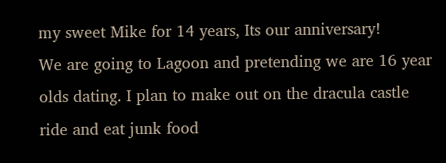my sweet Mike for 14 years, Its our anniversary!
We are going to Lagoon and pretending we are 16 year olds dating. I plan to make out on the dracula castle ride and eat junk food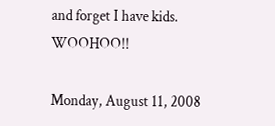and forget I have kids. WOOHOO!!

Monday, August 11, 2008